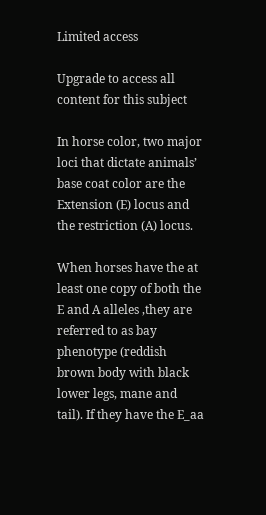Limited access

Upgrade to access all content for this subject

In horse color, two major loci that dictate animals’ base coat color are the Extension (E) locus and the restriction (A) locus.

When horses have the at least one copy of both the E and A alleles ,they are referred to as bay phenotype (reddish brown body with black lower legs, mane and tail). If they have the E_aa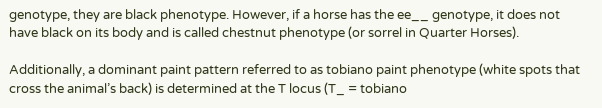genotype, they are black phenotype. However, if a horse has the ee__ genotype, it does not have black on its body and is called chestnut phenotype (or sorrel in Quarter Horses).

Additionally, a dominant paint pattern referred to as tobiano paint phenotype (white spots that cross the animal’s back) is determined at the T locus (T_ = tobiano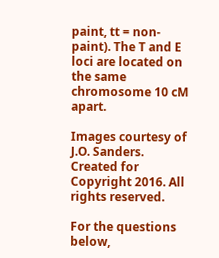paint, tt = non-paint). The T and E loci are located on the same chromosome 10 cM apart.

Images courtesy of J.O. Sanders. Created for Copyright 2016. All rights reserved.

For the questions below,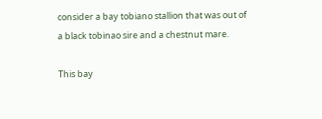consider a bay tobiano stallion that was out of a black tobinao sire and a chestnut mare.

This bay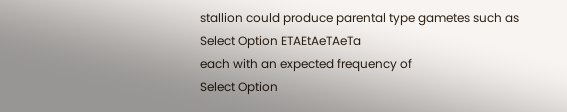stallion could produce parental type gametes such as
Select Option ETAEtAeTAeTa
each with an expected frequency of
Select Option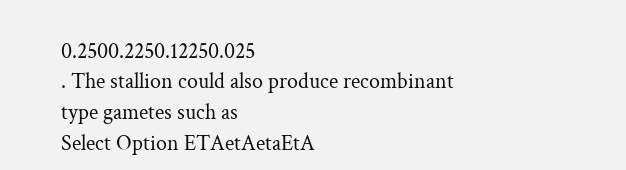0.2500.2250.12250.025
. The stallion could also produce recombinant type gametes such as
Select Option ETAetAetaEtA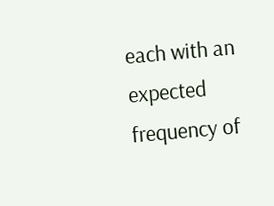each with an expected frequency of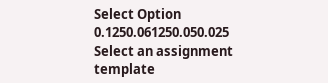Select Option 0.1250.061250.050.025
Select an assignment template